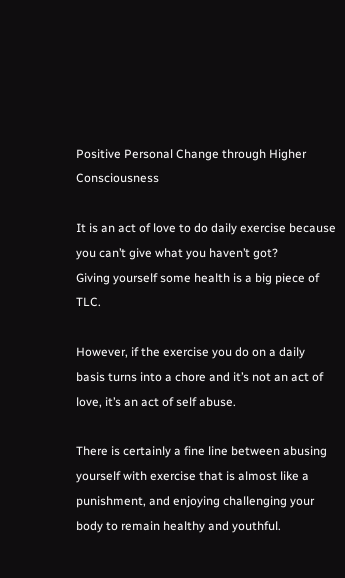Positive Personal Change through Higher Consciousness

It is an act of love to do daily exercise because you can’t give what you haven’t got?
Giving yourself some health is a big piece of TLC.

However, if the exercise you do on a daily basis turns into a chore and it’s not an act of love, it’s an act of self abuse.

There is certainly a fine line between abusing yourself with exercise that is almost like a punishment, and enjoying challenging your body to remain healthy and youthful.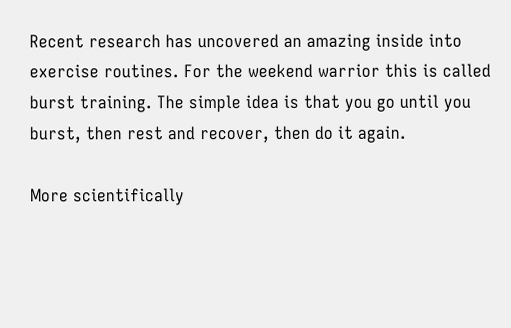Recent research has uncovered an amazing inside into exercise routines. For the weekend warrior this is called burst training. The simple idea is that you go until you burst, then rest and recover, then do it again.

More scientifically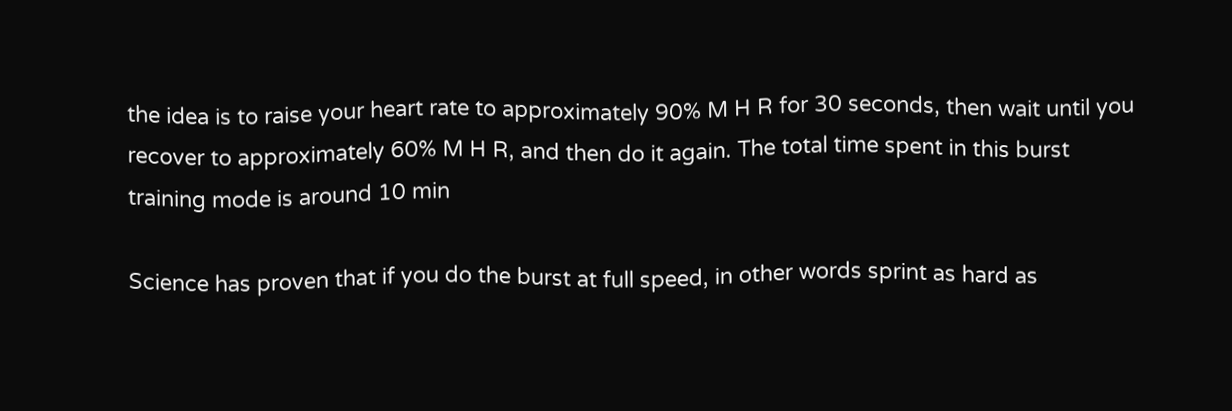the idea is to raise your heart rate to approximately 90% M H R for 30 seconds, then wait until you recover to approximately 60% M H R, and then do it again. The total time spent in this burst training mode is around 10 min

Science has proven that if you do the burst at full speed, in other words sprint as hard as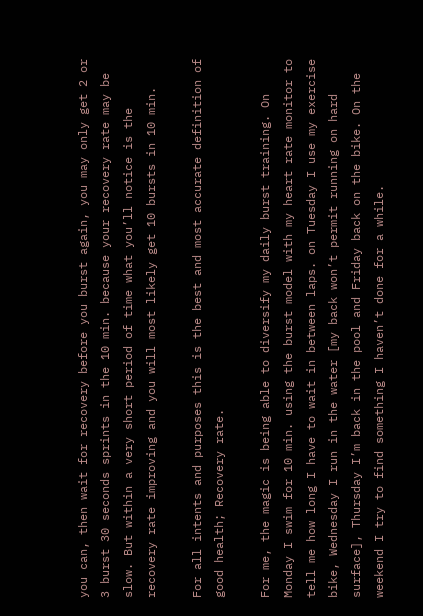you can, then wait for recovery before you burst again, you may only get 2 or 3 burst 30 seconds sprints in the 10 min. because your recovery rate may be slow. But within a very short period of time what you’ll notice is the recovery rate improving and you will most likely get 10 bursts in 10 min.

For all intents and purposes this is the best and most accurate definition of good health; Recovery rate.

For me, the magic is being able to diversify my daily burst training. On Monday I swim for 10 min. using the burst model with my heart rate monitor to tell me how long I have to wait in between laps. on Tuesday I use my exercise bike, Wednesday I run in the water [my back won’t permit running on hard surface], Thursday I’m back in the pool and Friday back on the bike. On the weekend I try to find something I haven’t done for a while.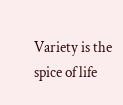Variety is the spice of life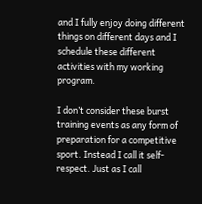and I fully enjoy doing different things on different days and I schedule these different activities with my working program.

I don’t consider these burst training events as any form of preparation for a competitive sport. Instead I call it self-respect. Just as I call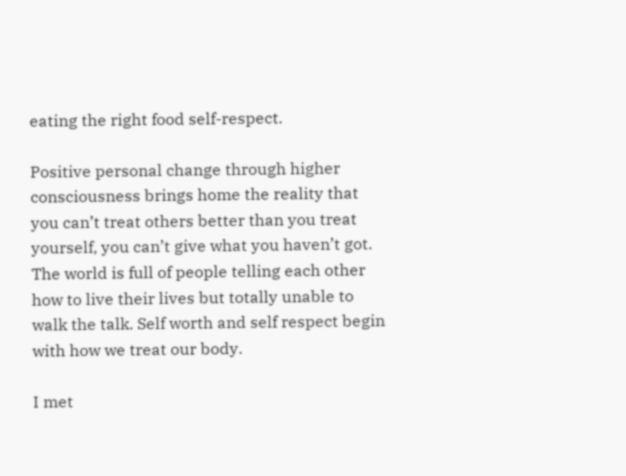eating the right food self-respect.

Positive personal change through higher consciousness brings home the reality that you can’t treat others better than you treat yourself, you can’t give what you haven’t got. The world is full of people telling each other how to live their lives but totally unable to walk the talk. Self worth and self respect begin with how we treat our body.

I met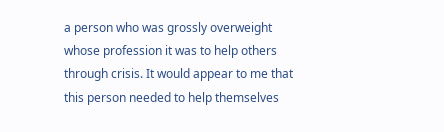a person who was grossly overweight whose profession it was to help others through crisis. It would appear to me that this person needed to help themselves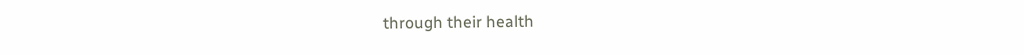through their health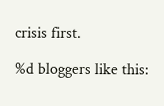crisis first.

%d bloggers like this: